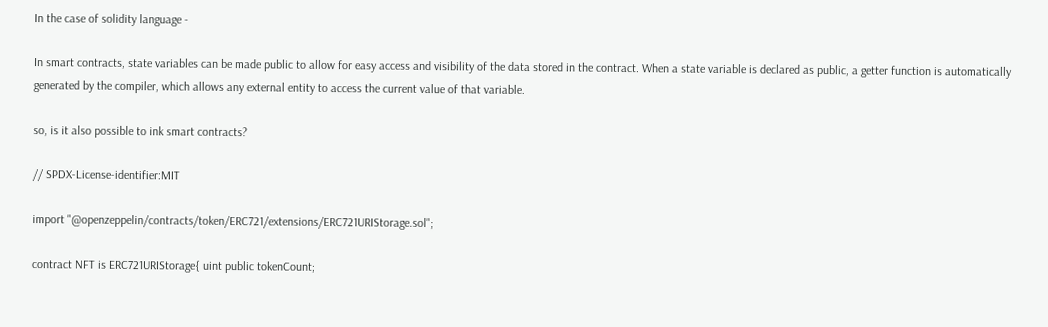In the case of solidity language -

In smart contracts, state variables can be made public to allow for easy access and visibility of the data stored in the contract. When a state variable is declared as public, a getter function is automatically generated by the compiler, which allows any external entity to access the current value of that variable.

so, is it also possible to ink smart contracts?

// SPDX-License-identifier:MIT

import "@openzeppelin/contracts/token/ERC721/extensions/ERC721URIStorage.sol";

contract NFT is ERC721URIStorage{ uint public tokenCount;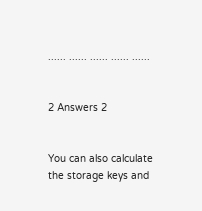...... ...... ...... ...... ......


2 Answers 2


You can also calculate the storage keys and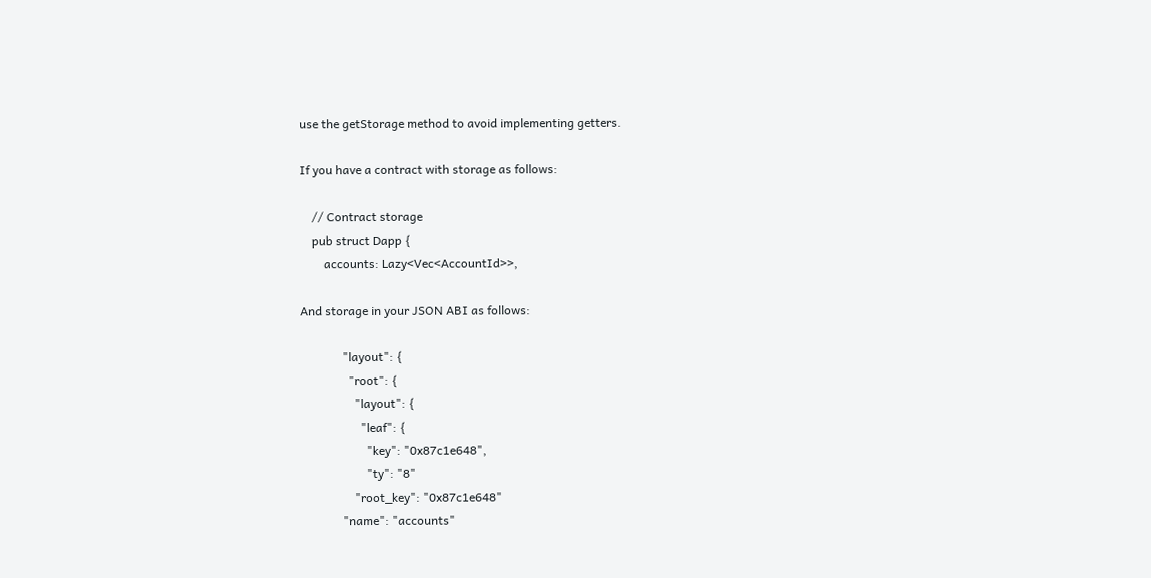use the getStorage method to avoid implementing getters.

If you have a contract with storage as follows:

    // Contract storage
    pub struct Dapp {
        accounts: Lazy<Vec<AccountId>>,

And storage in your JSON ABI as follows:

              "layout": {
                "root": {
                  "layout": {
                    "leaf": {
                      "key": "0x87c1e648",
                      "ty": "8"
                  "root_key": "0x87c1e648"
              "name": "accounts"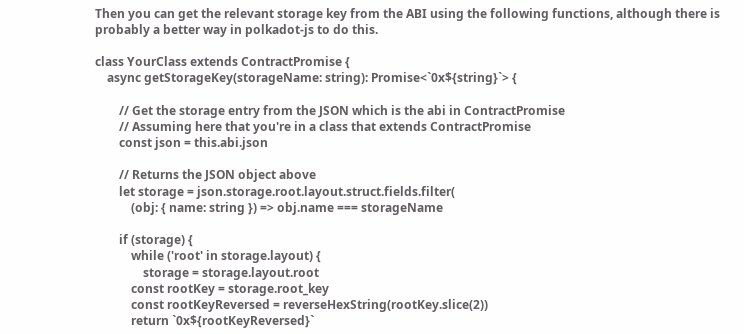Then you can get the relevant storage key from the ABI using the following functions, although there is probably a better way in polkadot-js to do this.

class YourClass extends ContractPromise {
    async getStorageKey(storageName: string): Promise<`0x${string}`> {

        // Get the storage entry from the JSON which is the abi in ContractPromise
        // Assuming here that you're in a class that extends ContractPromise
        const json = this.abi.json

        // Returns the JSON object above
        let storage = json.storage.root.layout.struct.fields.filter(
            (obj: { name: string }) => obj.name === storageName

        if (storage) {
            while ('root' in storage.layout) {
                storage = storage.layout.root
            const rootKey = storage.root_key
            const rootKeyReversed = reverseHexString(rootKey.slice(2))
            return `0x${rootKeyReversed}`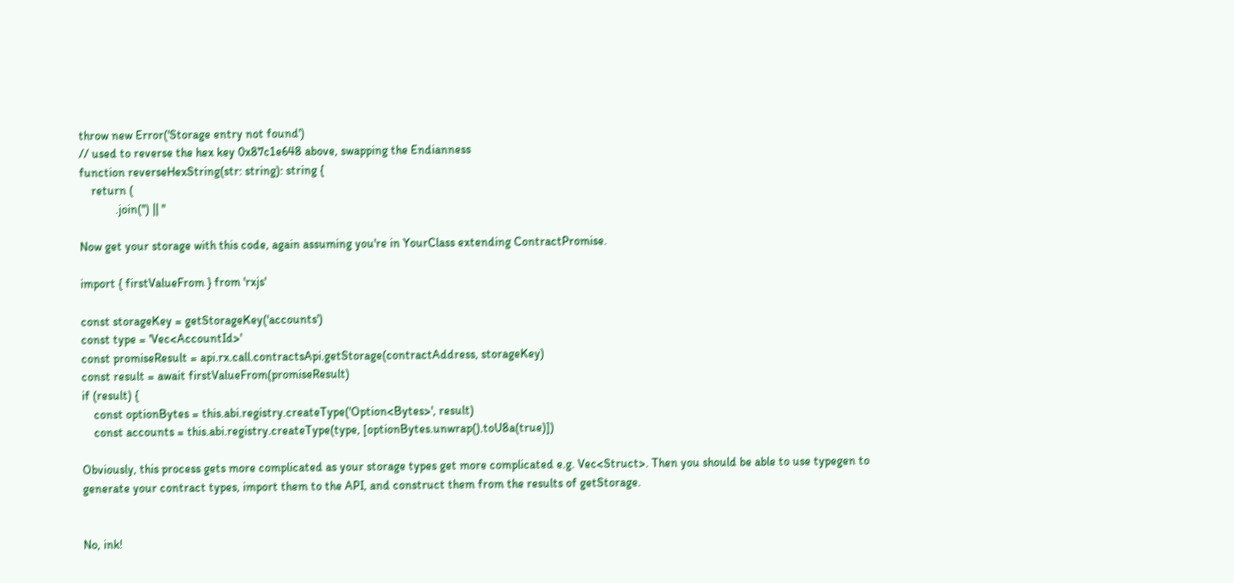throw new Error('Storage entry not found')
// used to reverse the hex key 0x87c1e648 above, swapping the Endianness
function reverseHexString(str: string): string {
    return (
            .join('') || ''

Now get your storage with this code, again assuming you're in YourClass extending ContractPromise.

import { firstValueFrom } from 'rxjs'

const storageKey = getStorageKey('accounts')
const type = 'Vec<AccountId>'
const promiseResult = api.rx.call.contractsApi.getStorage(contractAddress, storageKey)
const result = await firstValueFrom(promiseResult)
if (result) {
    const optionBytes = this.abi.registry.createType('Option<Bytes>', result)
    const accounts = this.abi.registry.createType(type, [optionBytes.unwrap().toU8a(true)])

Obviously, this process gets more complicated as your storage types get more complicated e.g. Vec<Struct>. Then you should be able to use typegen to generate your contract types, import them to the API, and construct them from the results of getStorage.


No, ink!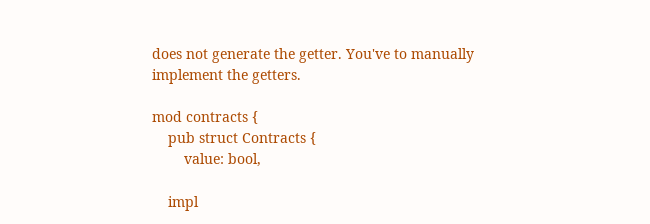does not generate the getter. You've to manually implement the getters.

mod contracts {
    pub struct Contracts {
        value: bool,

    impl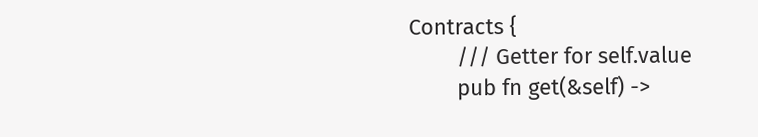Contracts {
        /// Getter for self.value
        pub fn get(&self) ->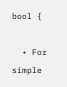bool {

  • For simple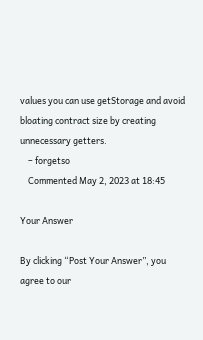values you can use getStorage and avoid bloating contract size by creating unnecessary getters.
    – forgetso
    Commented May 2, 2023 at 18:45

Your Answer

By clicking “Post Your Answer”, you agree to our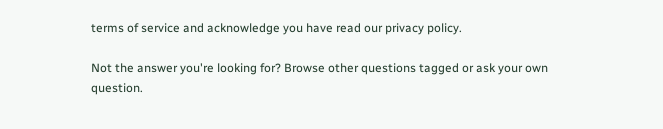terms of service and acknowledge you have read our privacy policy.

Not the answer you're looking for? Browse other questions tagged or ask your own question.